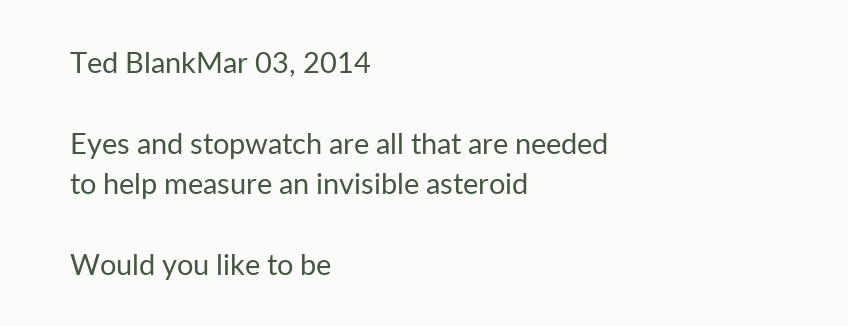Ted BlankMar 03, 2014

Eyes and stopwatch are all that are needed to help measure an invisible asteroid

Would you like to be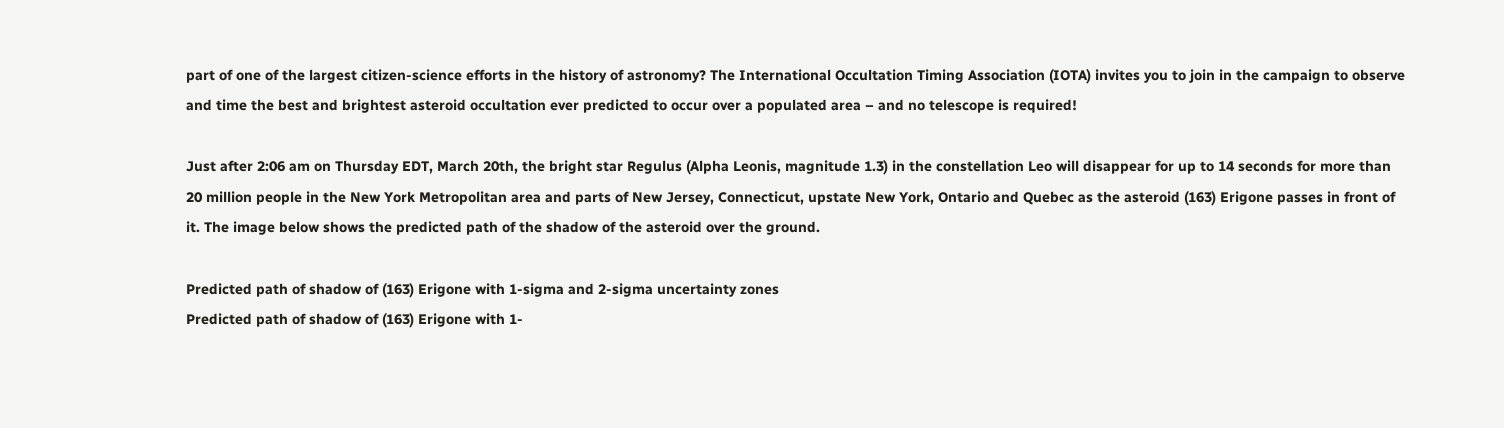part of one of the largest citizen-science efforts in the history of astronomy? The International Occultation Timing Association (IOTA) invites you to join in the campaign to observe and time the best and brightest asteroid occultation ever predicted to occur over a populated area – and no telescope is required!

Just after 2:06 am on Thursday EDT, March 20th, the bright star Regulus (Alpha Leonis, magnitude 1.3) in the constellation Leo will disappear for up to 14 seconds for more than 20 million people in the New York Metropolitan area and parts of New Jersey, Connecticut, upstate New York, Ontario and Quebec as the asteroid (163) Erigone passes in front of it. The image below shows the predicted path of the shadow of the asteroid over the ground.

Predicted path of shadow of (163) Erigone with 1-sigma and 2-sigma uncertainty zones
Predicted path of shadow of (163) Erigone with 1-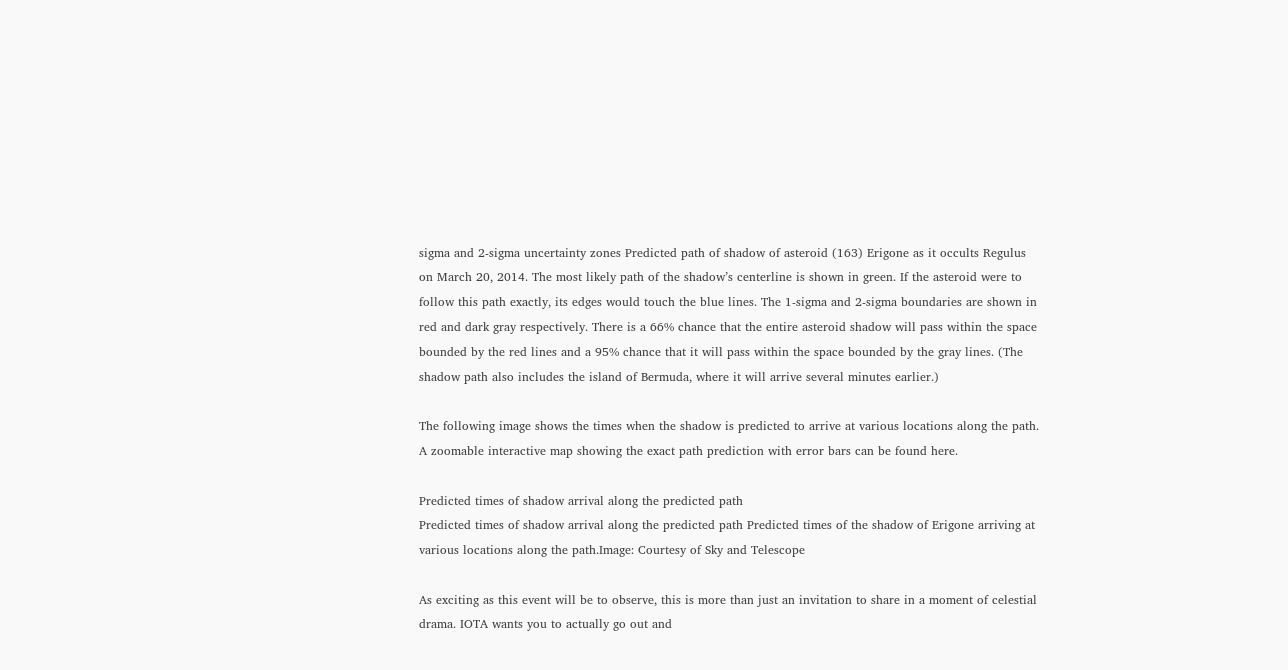sigma and 2-sigma uncertainty zones Predicted path of shadow of asteroid (163) Erigone as it occults Regulus on March 20, 2014. The most likely path of the shadow’s centerline is shown in green. If the asteroid were to follow this path exactly, its edges would touch the blue lines. The 1-sigma and 2-sigma boundaries are shown in red and dark gray respectively. There is a 66% chance that the entire asteroid shadow will pass within the space bounded by the red lines and a 95% chance that it will pass within the space bounded by the gray lines. (The shadow path also includes the island of Bermuda, where it will arrive several minutes earlier.)

The following image shows the times when the shadow is predicted to arrive at various locations along the path. A zoomable interactive map showing the exact path prediction with error bars can be found here.

Predicted times of shadow arrival along the predicted path
Predicted times of shadow arrival along the predicted path Predicted times of the shadow of Erigone arriving at various locations along the path.Image: Courtesy of Sky and Telescope

As exciting as this event will be to observe, this is more than just an invitation to share in a moment of celestial drama. IOTA wants you to actually go out and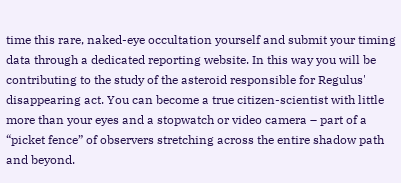time this rare, naked-eye occultation yourself and submit your timing data through a dedicated reporting website. In this way you will be contributing to the study of the asteroid responsible for Regulus' disappearing act. You can become a true citizen-scientist with little more than your eyes and a stopwatch or video camera – part of a “picket fence” of observers stretching across the entire shadow path and beyond.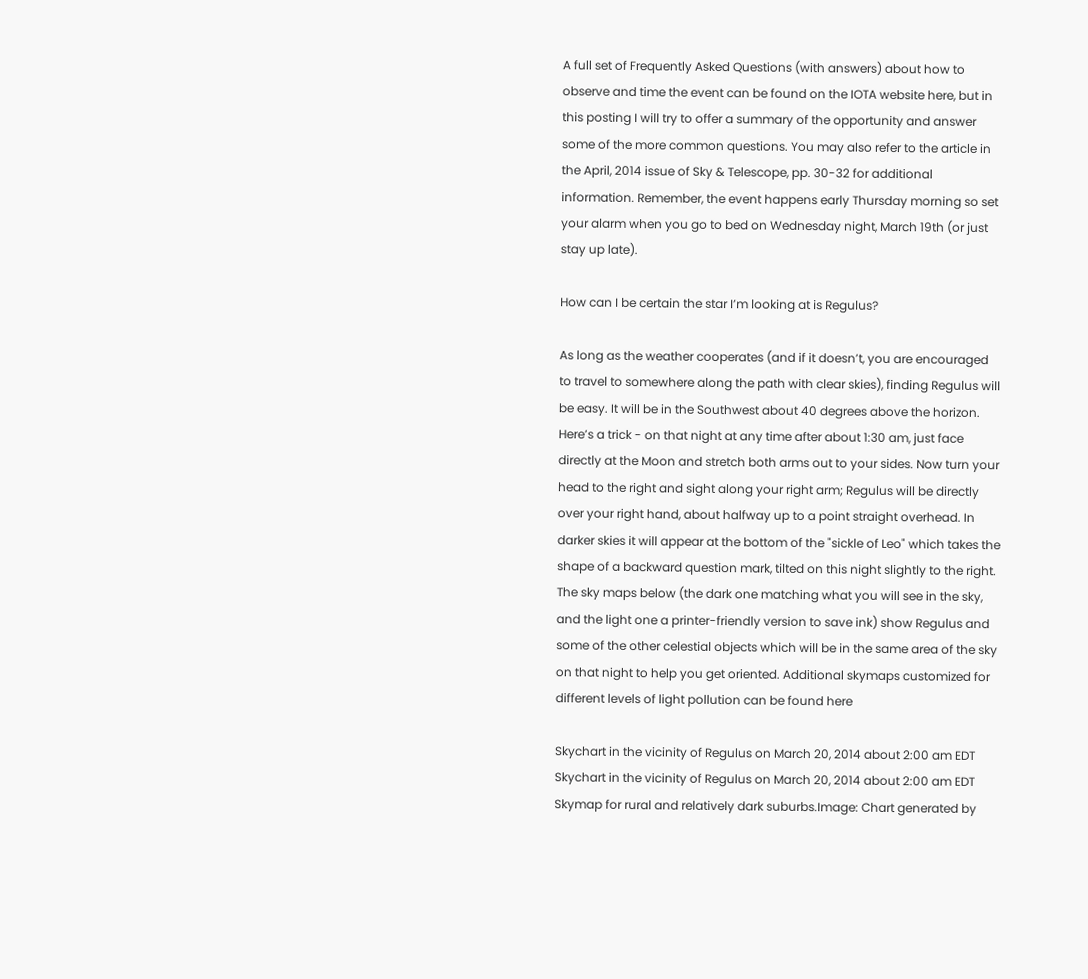A full set of Frequently Asked Questions (with answers) about how to observe and time the event can be found on the IOTA website here, but in this posting I will try to offer a summary of the opportunity and answer some of the more common questions. You may also refer to the article in the April, 2014 issue of Sky & Telescope, pp. 30-32 for additional information. Remember, the event happens early Thursday morning so set your alarm when you go to bed on Wednesday night, March 19th (or just stay up late).

How can I be certain the star I’m looking at is Regulus?

As long as the weather cooperates (and if it doesn’t, you are encouraged to travel to somewhere along the path with clear skies), finding Regulus will be easy. It will be in the Southwest about 40 degrees above the horizon. Here’s a trick - on that night at any time after about 1:30 am, just face directly at the Moon and stretch both arms out to your sides. Now turn your head to the right and sight along your right arm; Regulus will be directly over your right hand, about halfway up to a point straight overhead. In darker skies it will appear at the bottom of the "sickle of Leo" which takes the shape of a backward question mark, tilted on this night slightly to the right. The sky maps below (the dark one matching what you will see in the sky, and the light one a printer-friendly version to save ink) show Regulus and some of the other celestial objects which will be in the same area of the sky on that night to help you get oriented. Additional skymaps customized for different levels of light pollution can be found here

Skychart in the vicinity of Regulus on March 20, 2014 about 2:00 am EDT
Skychart in the vicinity of Regulus on March 20, 2014 about 2:00 am EDT Skymap for rural and relatively dark suburbs.Image: Chart generated by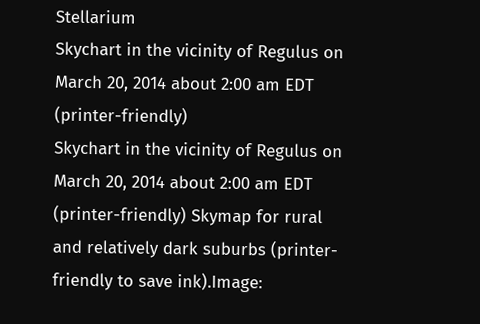Stellarium
Skychart in the vicinity of Regulus on March 20, 2014 about 2:00 am EDT (printer-friendly)
Skychart in the vicinity of Regulus on March 20, 2014 about 2:00 am EDT (printer-friendly) Skymap for rural and relatively dark suburbs (printer-friendly to save ink).Image: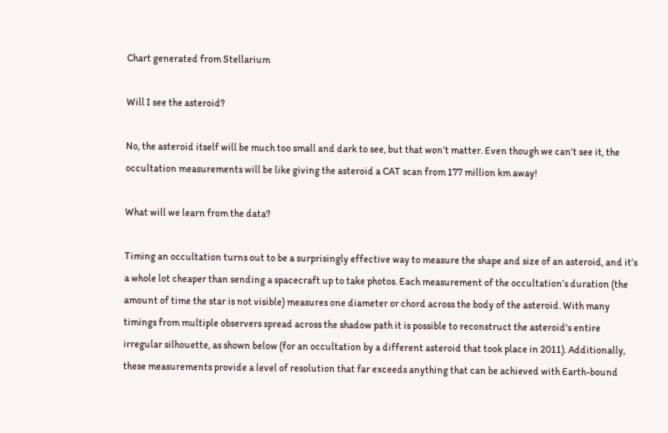Chart generated from Stellarium

Will I see the asteroid?

No, the asteroid itself will be much too small and dark to see, but that won’t matter. Even though we can’t see it, the occultation measurements will be like giving the asteroid a CAT scan from 177 million km away!

What will we learn from the data?

Timing an occultation turns out to be a surprisingly effective way to measure the shape and size of an asteroid, and it’s a whole lot cheaper than sending a spacecraft up to take photos. Each measurement of the occultation’s duration (the amount of time the star is not visible) measures one diameter or chord across the body of the asteroid. With many timings from multiple observers spread across the shadow path it is possible to reconstruct the asteroid's entire irregular silhouette, as shown below (for an occultation by a different asteroid that took place in 2011). Additionally, these measurements provide a level of resolution that far exceeds anything that can be achieved with Earth-bound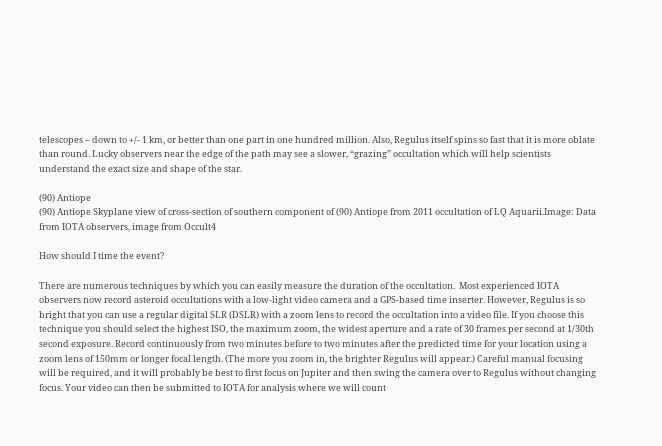telescopes – down to +/- 1 km, or better than one part in one hundred million. Also, Regulus itself spins so fast that it is more oblate than round. Lucky observers near the edge of the path may see a slower, “grazing” occultation which will help scientists understand the exact size and shape of the star.

(90) Antiope
(90) Antiope Skyplane view of cross-section of southern component of (90) Antiope from 2011 occultation of LQ Aquarii.Image: Data from IOTA observers, image from Occult4

How should I time the event?

There are numerous techniques by which you can easily measure the duration of the occultation.  Most experienced IOTA observers now record asteroid occultations with a low-light video camera and a GPS-based time inserter. However, Regulus is so bright that you can use a regular digital SLR (DSLR) with a zoom lens to record the occultation into a video file. If you choose this technique you should select the highest ISO, the maximum zoom, the widest aperture and a rate of 30 frames per second at 1/30th second exposure. Record continuously from two minutes before to two minutes after the predicted time for your location using a zoom lens of 150mm or longer focal length. (The more you zoom in, the brighter Regulus will appear.) Careful manual focusing will be required, and it will probably be best to first focus on Jupiter and then swing the camera over to Regulus without changing focus. Your video can then be submitted to IOTA for analysis where we will count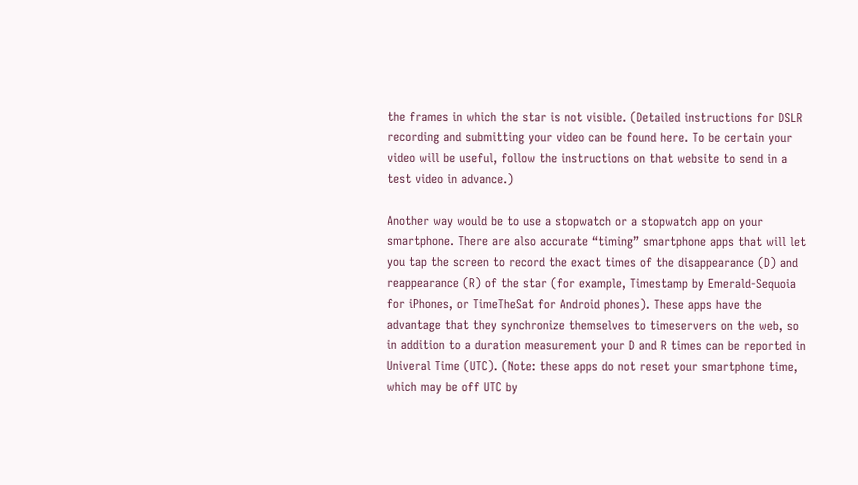the frames in which the star is not visible. (Detailed instructions for DSLR recording and submitting your video can be found here. To be certain your video will be useful, follow the instructions on that website to send in a test video in advance.)

Another way would be to use a stopwatch or a stopwatch app on your smartphone. There are also accurate “timing” smartphone apps that will let you tap the screen to record the exact times of the disappearance (D) and reappearance (R) of the star (for example, Timestamp by Emerald-Sequoia for iPhones, or TimeTheSat for Android phones). These apps have the advantage that they synchronize themselves to timeservers on the web, so in addition to a duration measurement your D and R times can be reported in Univeral Time (UTC). (Note: these apps do not reset your smartphone time, which may be off UTC by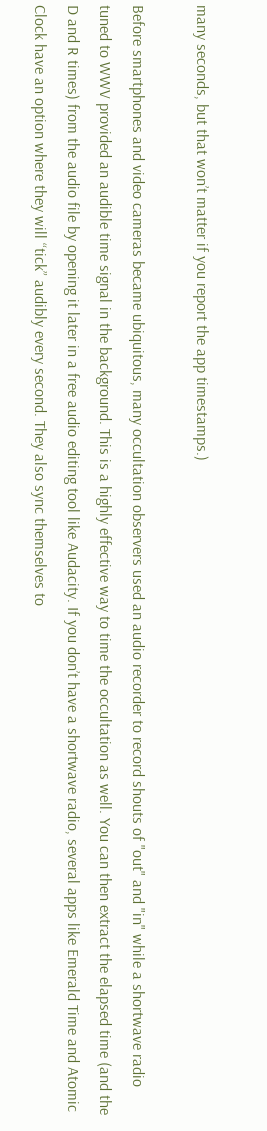many seconds, but that won’t matter if you report the app timestamps.)

Before smartphones and video cameras became ubiquitous, many occultation observers used an audio recorder to record shouts of "out" and "in" while a shortwave radio tuned to WWV provided an audible time signal in the background. This is a highly effective way to time the occultation as well. You can then extract the elapsed time (and the D and R times) from the audio file by opening it later in a free audio editing tool like Audacity. If you don’t have a shortwave radio, several apps like Emerald Time and Atomic Clock have an option where they will “tick” audibly every second. They also sync themselves to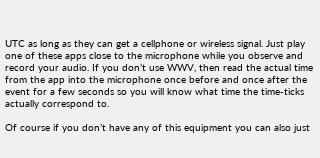UTC as long as they can get a cellphone or wireless signal. Just play one of these apps close to the microphone while you observe and record your audio. If you don’t use WWV, then read the actual time from the app into the microphone once before and once after the event for a few seconds so you will know what time the time-ticks actually correspond to.

Of course if you don’t have any of this equipment you can also just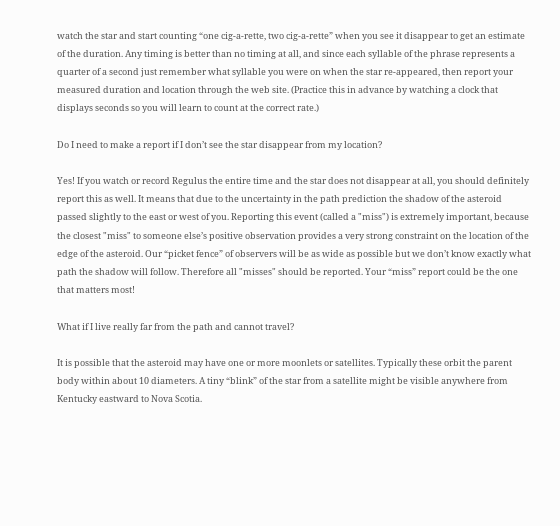watch the star and start counting “one cig-a-rette, two cig-a-rette” when you see it disappear to get an estimate of the duration. Any timing is better than no timing at all, and since each syllable of the phrase represents a quarter of a second just remember what syllable you were on when the star re-appeared, then report your measured duration and location through the web site. (Practice this in advance by watching a clock that displays seconds so you will learn to count at the correct rate.)

Do I need to make a report if I don’t see the star disappear from my location?

Yes! If you watch or record Regulus the entire time and the star does not disappear at all, you should definitely report this as well. It means that due to the uncertainty in the path prediction the shadow of the asteroid passed slightly to the east or west of you. Reporting this event (called a "miss") is extremely important, because the closest "miss" to someone else’s positive observation provides a very strong constraint on the location of the edge of the asteroid. Our “picket fence” of observers will be as wide as possible but we don’t know exactly what path the shadow will follow. Therefore all "misses" should be reported. Your “miss” report could be the one that matters most!

What if I live really far from the path and cannot travel?

It is possible that the asteroid may have one or more moonlets or satellites. Typically these orbit the parent body within about 10 diameters. A tiny “blink” of the star from a satellite might be visible anywhere from Kentucky eastward to Nova Scotia.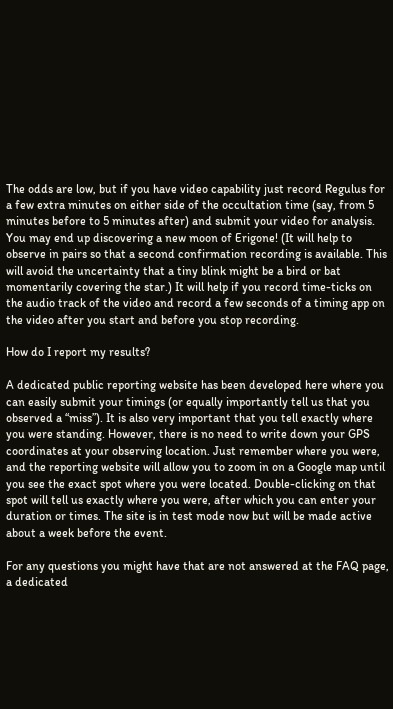The odds are low, but if you have video capability just record Regulus for a few extra minutes on either side of the occultation time (say, from 5 minutes before to 5 minutes after) and submit your video for analysis. You may end up discovering a new moon of Erigone! (It will help to observe in pairs so that a second confirmation recording is available. This will avoid the uncertainty that a tiny blink might be a bird or bat momentarily covering the star.) It will help if you record time-ticks on the audio track of the video and record a few seconds of a timing app on the video after you start and before you stop recording.

How do I report my results?

A dedicated public reporting website has been developed here where you can easily submit your timings (or equally importantly tell us that you observed a “miss”). It is also very important that you tell exactly where you were standing. However, there is no need to write down your GPS coordinates at your observing location. Just remember where you were, and the reporting website will allow you to zoom in on a Google map until you see the exact spot where you were located. Double-clicking on that spot will tell us exactly where you were, after which you can enter your duration or times. The site is in test mode now but will be made active about a week before the event.

For any questions you might have that are not answered at the FAQ page, a dedicated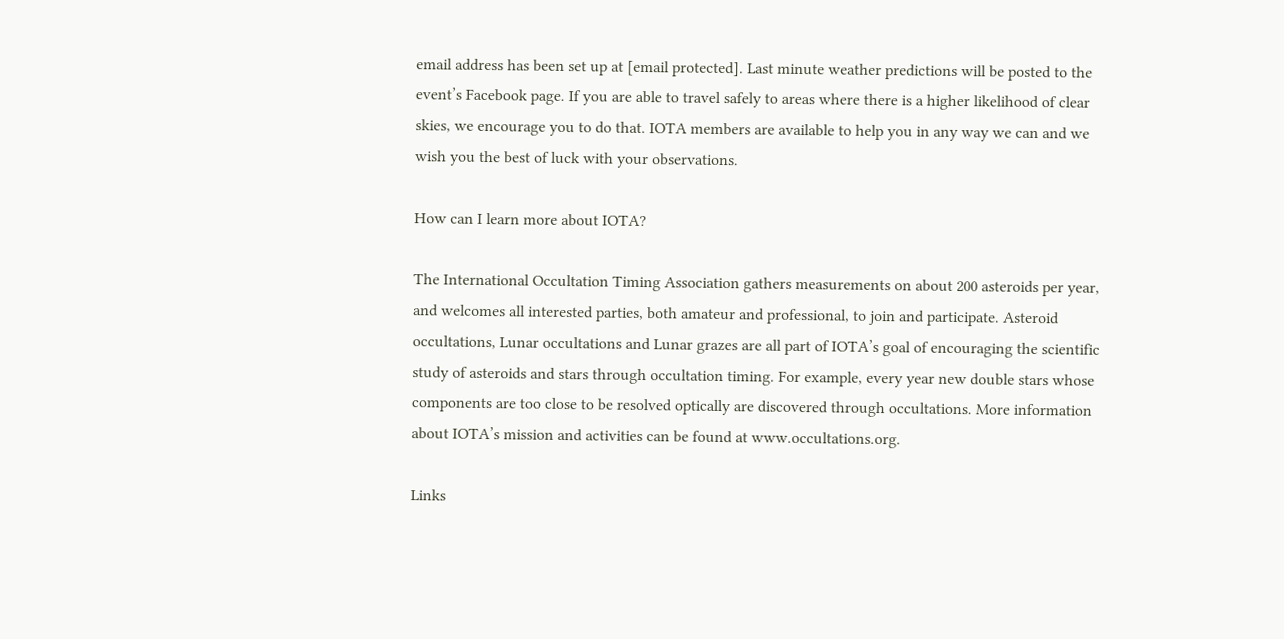email address has been set up at [email protected]. Last minute weather predictions will be posted to the event’s Facebook page. If you are able to travel safely to areas where there is a higher likelihood of clear skies, we encourage you to do that. IOTA members are available to help you in any way we can and we wish you the best of luck with your observations.

How can I learn more about IOTA?

The International Occultation Timing Association gathers measurements on about 200 asteroids per year, and welcomes all interested parties, both amateur and professional, to join and participate. Asteroid occultations, Lunar occultations and Lunar grazes are all part of IOTA’s goal of encouraging the scientific study of asteroids and stars through occultation timing. For example, every year new double stars whose components are too close to be resolved optically are discovered through occultations. More information about IOTA’s mission and activities can be found at www.occultations.org.

Links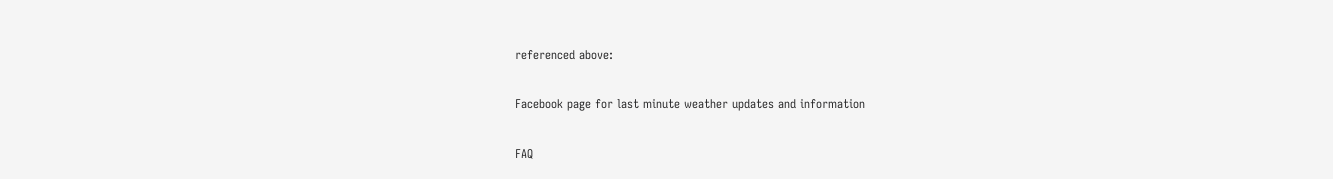referenced above:

Facebook page for last minute weather updates and information

FAQ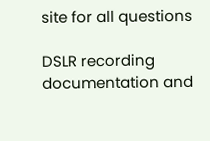site for all questions

DSLR recording documentation and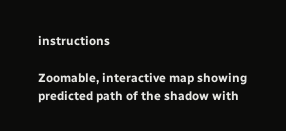instructions

Zoomable, interactive map showing predicted path of the shadow with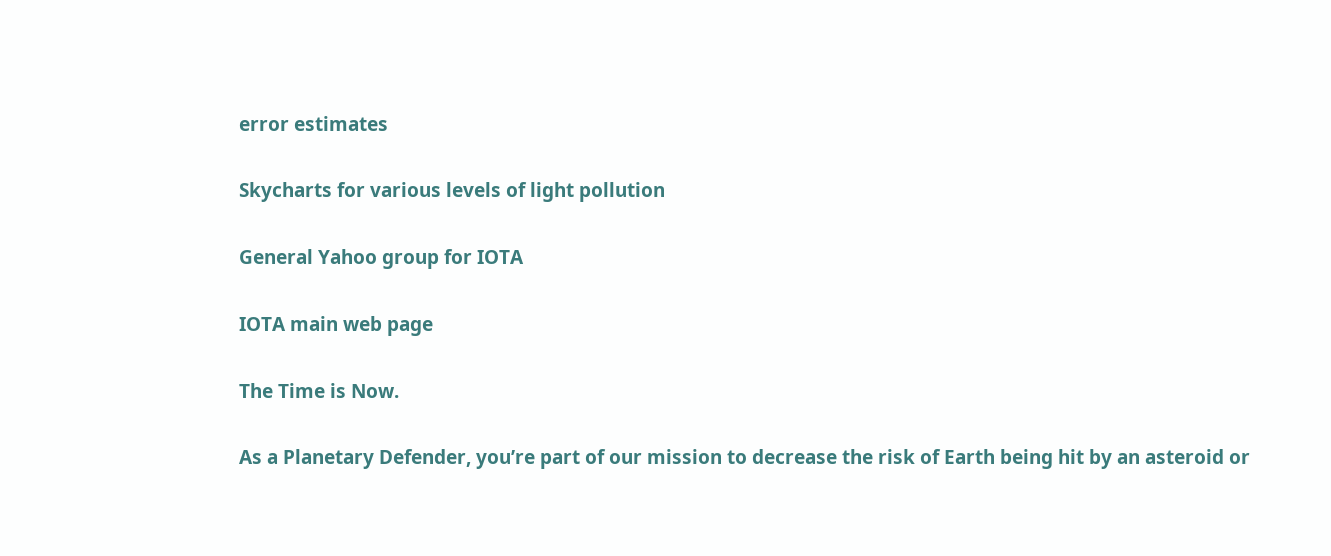error estimates

Skycharts for various levels of light pollution

General Yahoo group for IOTA

IOTA main web page

The Time is Now.

As a Planetary Defender, you’re part of our mission to decrease the risk of Earth being hit by an asteroid or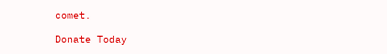comet.

Donate Today